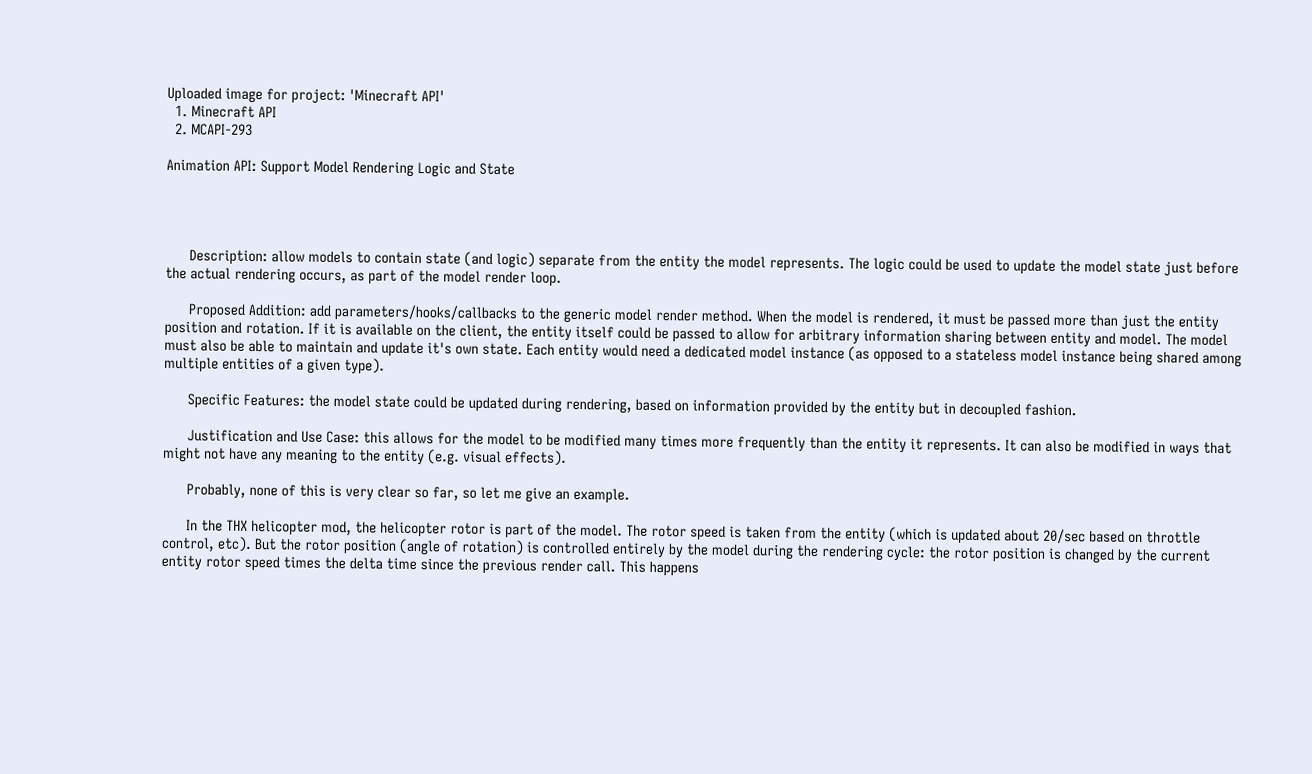Uploaded image for project: 'Minecraft API'
  1. Minecraft API
  2. MCAPI-293

Animation API: Support Model Rendering Logic and State




      Description: allow models to contain state (and logic) separate from the entity the model represents. The logic could be used to update the model state just before the actual rendering occurs, as part of the model render loop.

      Proposed Addition: add parameters/hooks/callbacks to the generic model render method. When the model is rendered, it must be passed more than just the entity position and rotation. If it is available on the client, the entity itself could be passed to allow for arbitrary information sharing between entity and model. The model must also be able to maintain and update it's own state. Each entity would need a dedicated model instance (as opposed to a stateless model instance being shared among multiple entities of a given type).

      Specific Features: the model state could be updated during rendering, based on information provided by the entity but in decoupled fashion.

      Justification and Use Case: this allows for the model to be modified many times more frequently than the entity it represents. It can also be modified in ways that might not have any meaning to the entity (e.g. visual effects).

      Probably, none of this is very clear so far, so let me give an example.

      In the THX helicopter mod, the helicopter rotor is part of the model. The rotor speed is taken from the entity (which is updated about 20/sec based on throttle control, etc). But the rotor position (angle of rotation) is controlled entirely by the model during the rendering cycle: the rotor position is changed by the current entity rotor speed times the delta time since the previous render call. This happens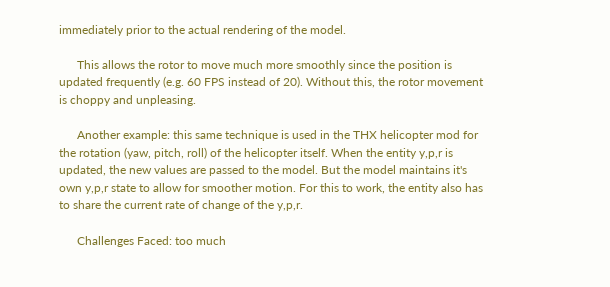immediately prior to the actual rendering of the model.

      This allows the rotor to move much more smoothly since the position is updated frequently (e.g. 60 FPS instead of 20). Without this, the rotor movement is choppy and unpleasing.

      Another example: this same technique is used in the THX helicopter mod for the rotation (yaw, pitch, roll) of the helicopter itself. When the entity y,p,r is updated, the new values are passed to the model. But the model maintains it's own y,p,r state to allow for smoother motion. For this to work, the entity also has to share the current rate of change of the y,p,r.

      Challenges Faced: too much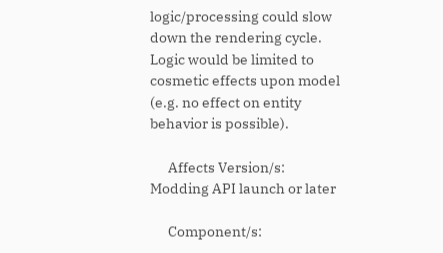logic/processing could slow down the rendering cycle. Logic would be limited to cosmetic effects upon model (e.g. no effect on entity behavior is possible).

      Affects Version/s: Modding API launch or later

      Component/s: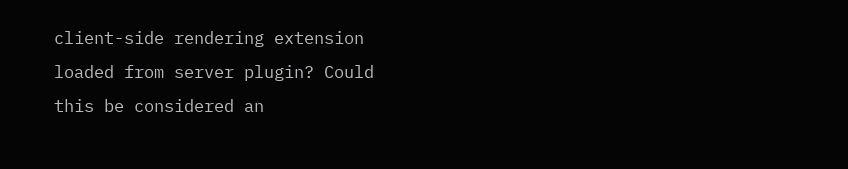client-side rendering extension loaded from server plugin? Could this be considered an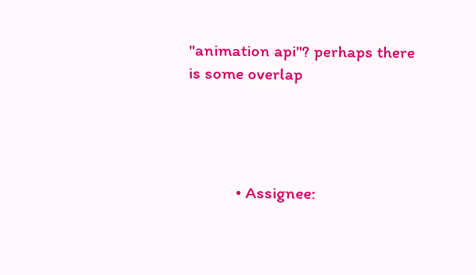"animation api"? perhaps there is some overlap




            • Assignee: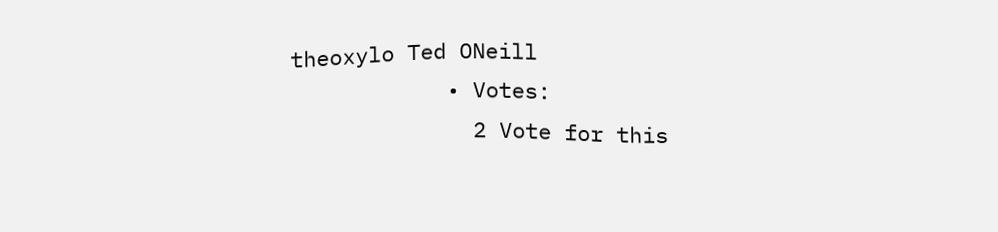theoxylo Ted ONeill
            • Votes:
              2 Vote for this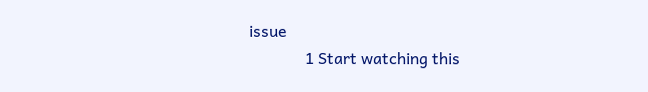issue
              1 Start watching this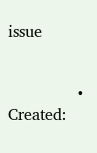issue


              • Created: